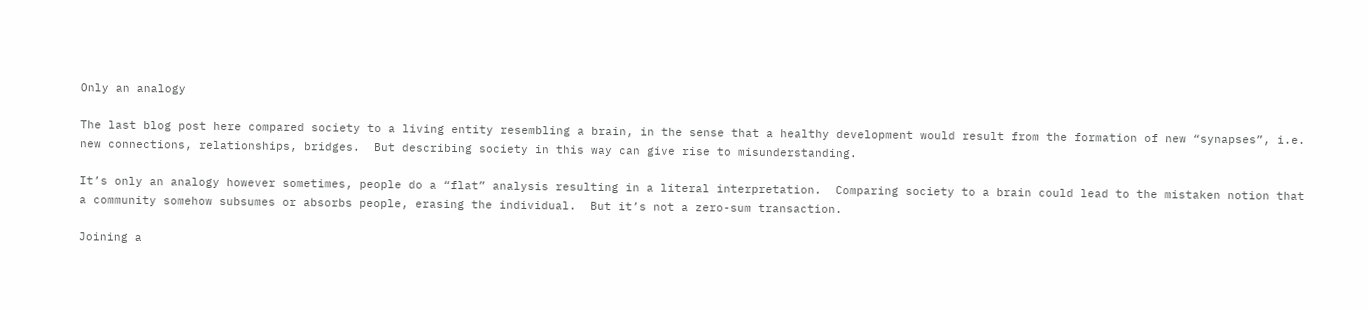Only an analogy

The last blog post here compared society to a living entity resembling a brain, in the sense that a healthy development would result from the formation of new “synapses”, i.e. new connections, relationships, bridges.  But describing society in this way can give rise to misunderstanding.

It’s only an analogy however sometimes, people do a “flat” analysis resulting in a literal interpretation.  Comparing society to a brain could lead to the mistaken notion that a community somehow subsumes or absorbs people, erasing the individual.  But it’s not a zero-sum transaction.

Joining a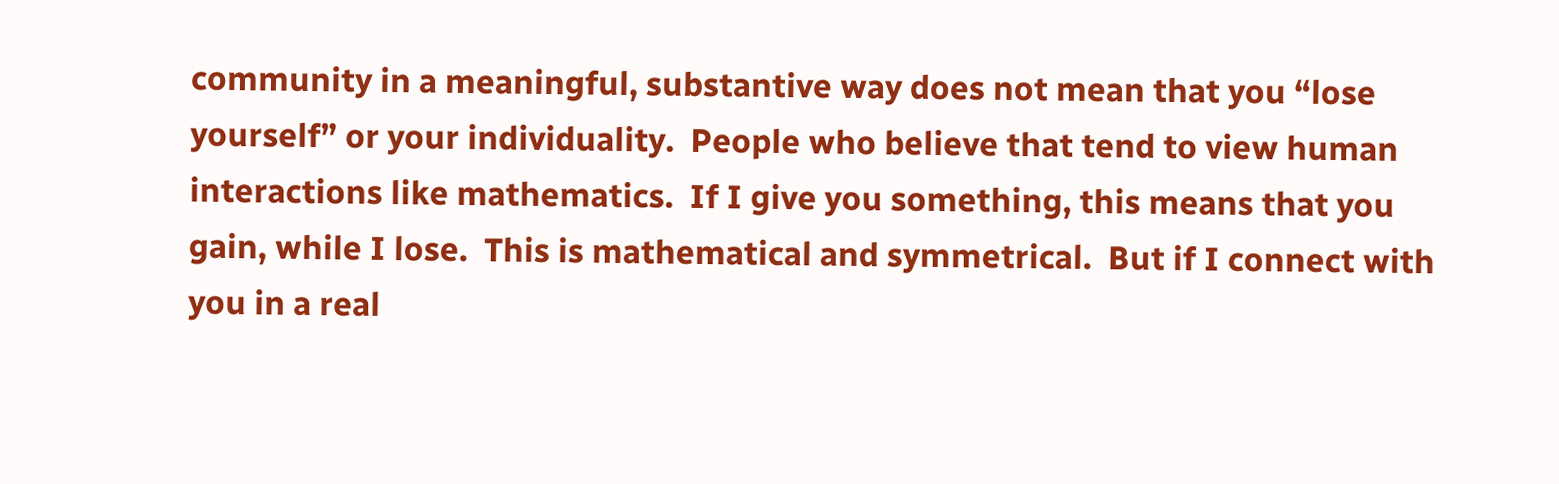community in a meaningful, substantive way does not mean that you “lose yourself” or your individuality.  People who believe that tend to view human interactions like mathematics.  If I give you something, this means that you gain, while I lose.  This is mathematical and symmetrical.  But if I connect with you in a real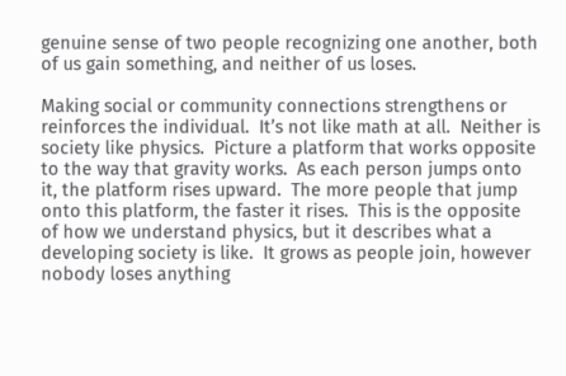genuine sense of two people recognizing one another, both of us gain something, and neither of us loses.

Making social or community connections strengthens or reinforces the individual.  It’s not like math at all.  Neither is society like physics.  Picture a platform that works opposite to the way that gravity works.  As each person jumps onto it, the platform rises upward.  The more people that jump onto this platform, the faster it rises.  This is the opposite of how we understand physics, but it describes what a developing society is like.  It grows as people join, however nobody loses anything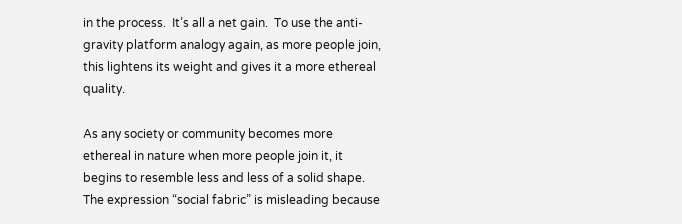in the process.  It’s all a net gain.  To use the anti-gravity platform analogy again, as more people join, this lightens its weight and gives it a more ethereal quality.

As any society or community becomes more ethereal in nature when more people join it, it begins to resemble less and less of a solid shape.  The expression “social fabric” is misleading because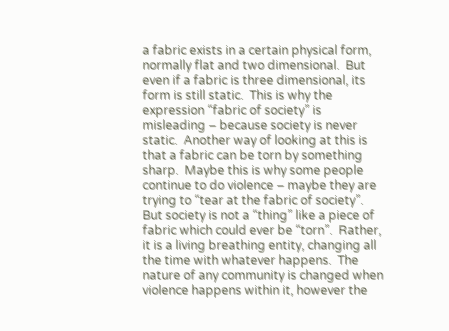a fabric exists in a certain physical form, normally flat and two dimensional.  But even if a fabric is three dimensional, its form is still static.  This is why the expression “fabric of society” is misleading – because society is never static.  Another way of looking at this is that a fabric can be torn by something sharp.  Maybe this is why some people continue to do violence – maybe they are trying to “tear at the fabric of society”.  But society is not a “thing” like a piece of fabric which could ever be “torn”.  Rather, it is a living breathing entity, changing all the time with whatever happens.  The nature of any community is changed when violence happens within it, however the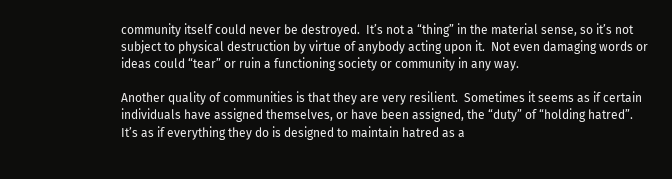community itself could never be destroyed.  It’s not a “thing” in the material sense, so it’s not subject to physical destruction by virtue of anybody acting upon it.  Not even damaging words or ideas could “tear” or ruin a functioning society or community in any way.

Another quality of communities is that they are very resilient.  Sometimes it seems as if certain individuals have assigned themselves, or have been assigned, the “duty” of “holding hatred”.  It’s as if everything they do is designed to maintain hatred as a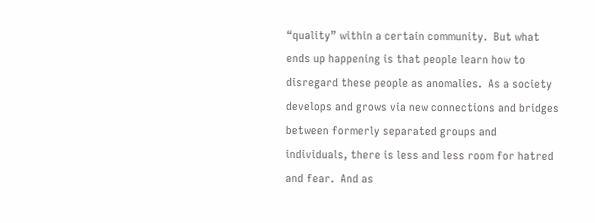“quality” within a certain community.  But what ends up happening is that people learn how to disregard these people as anomalies.  As a society develops and grows via new connections and bridges between formerly separated groups and individuals, there is less and less room for hatred and fear.  And as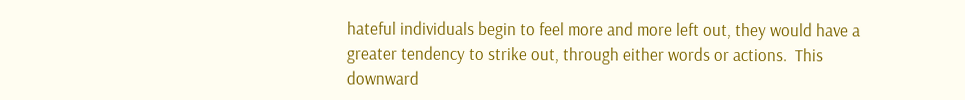hateful individuals begin to feel more and more left out, they would have a greater tendency to strike out, through either words or actions.  This downward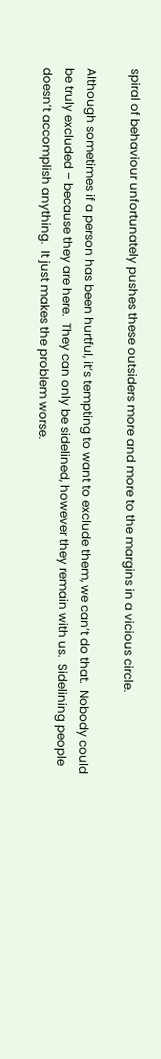spiral of behaviour unfortunately pushes these outsiders more and more to the margins in a vicious circle.

Although sometimes if a person has been hurtful, it’s tempting to want to exclude them, we can’t do that.  Nobody could be truly excluded – because they are here.  They can only be sidelined, however they remain with us.  Sidelining people doesn’t accomplish anything.  It just makes the problem worse.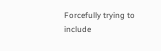Forcefully trying to include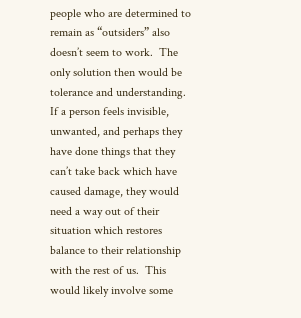people who are determined to remain as “outsiders” also doesn’t seem to work.  The only solution then would be tolerance and understanding.  If a person feels invisible, unwanted, and perhaps they have done things that they can’t take back which have caused damage, they would need a way out of their situation which restores balance to their relationship with the rest of us.  This would likely involve some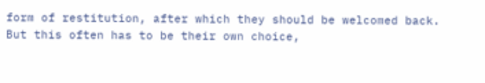form of restitution, after which they should be welcomed back.  But this often has to be their own choice,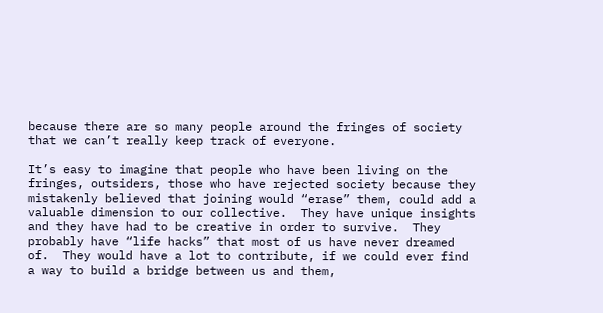because there are so many people around the fringes of society that we can’t really keep track of everyone.

It’s easy to imagine that people who have been living on the fringes, outsiders, those who have rejected society because they mistakenly believed that joining would “erase” them, could add a valuable dimension to our collective.  They have unique insights and they have had to be creative in order to survive.  They probably have “life hacks” that most of us have never dreamed of.  They would have a lot to contribute, if we could ever find a way to build a bridge between us and them,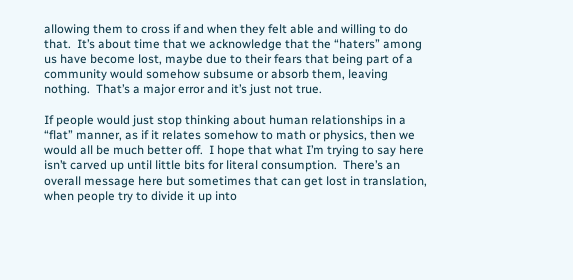allowing them to cross if and when they felt able and willing to do that.  It’s about time that we acknowledge that the “haters” among us have become lost, maybe due to their fears that being part of a community would somehow subsume or absorb them, leaving nothing.  That’s a major error and it’s just not true.

If people would just stop thinking about human relationships in a “flat” manner, as if it relates somehow to math or physics, then we would all be much better off.  I hope that what I’m trying to say here isn’t carved up until little bits for literal consumption.  There’s an overall message here but sometimes that can get lost in translation, when people try to divide it up into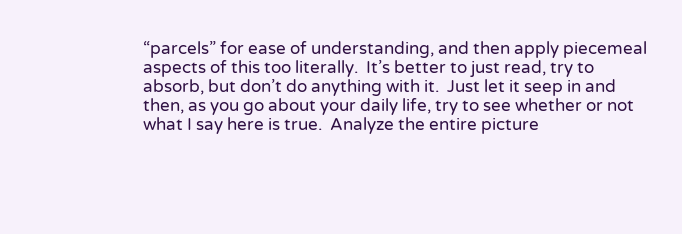“parcels” for ease of understanding, and then apply piecemeal aspects of this too literally.  It’s better to just read, try to absorb, but don’t do anything with it.  Just let it seep in and then, as you go about your daily life, try to see whether or not what I say here is true.  Analyze the entire picture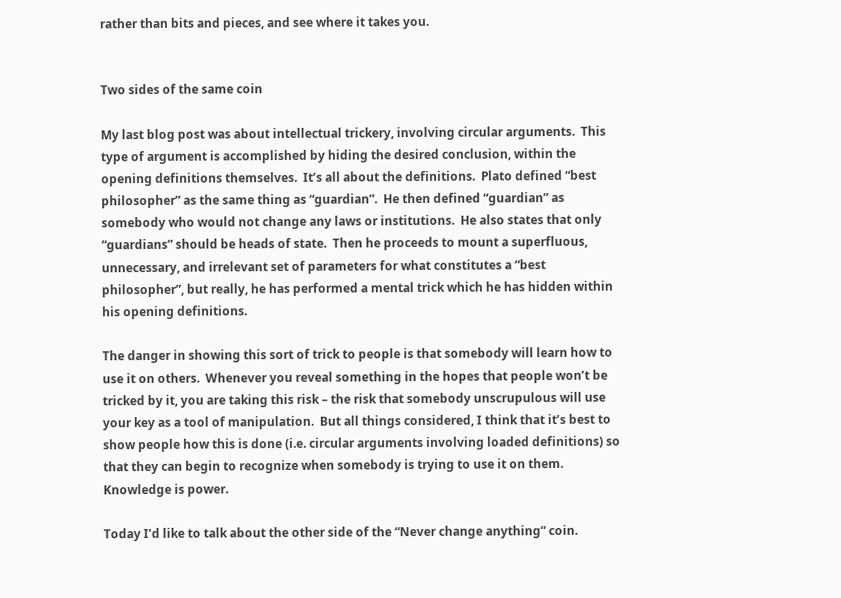rather than bits and pieces, and see where it takes you.


Two sides of the same coin

My last blog post was about intellectual trickery, involving circular arguments.  This type of argument is accomplished by hiding the desired conclusion, within the opening definitions themselves.  It’s all about the definitions.  Plato defined “best philosopher” as the same thing as “guardian”.  He then defined “guardian” as somebody who would not change any laws or institutions.  He also states that only “guardians” should be heads of state.  Then he proceeds to mount a superfluous, unnecessary, and irrelevant set of parameters for what constitutes a “best philosopher”, but really, he has performed a mental trick which he has hidden within his opening definitions.

The danger in showing this sort of trick to people is that somebody will learn how to use it on others.  Whenever you reveal something in the hopes that people won’t be tricked by it, you are taking this risk – the risk that somebody unscrupulous will use your key as a tool of manipulation.  But all things considered, I think that it’s best to show people how this is done (i.e. circular arguments involving loaded definitions) so that they can begin to recognize when somebody is trying to use it on them.  Knowledge is power.

Today I’d like to talk about the other side of the “Never change anything” coin.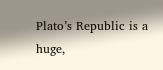Plato’s Republic is a huge,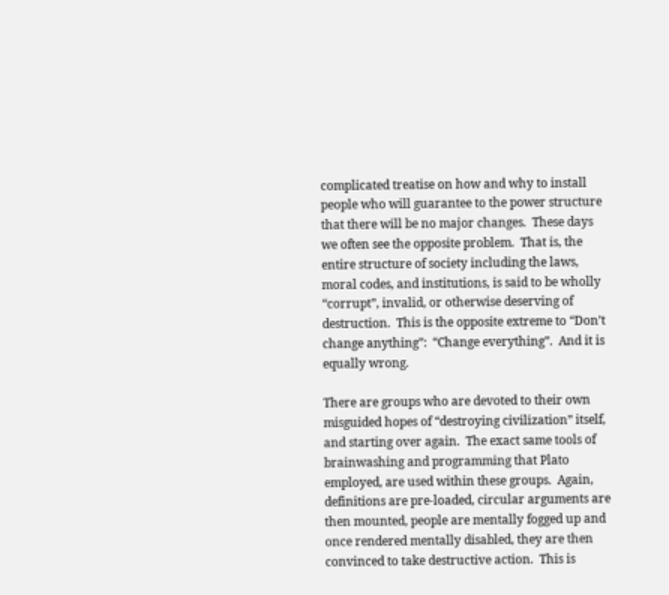complicated treatise on how and why to install people who will guarantee to the power structure that there will be no major changes.  These days we often see the opposite problem.  That is, the entire structure of society including the laws, moral codes, and institutions, is said to be wholly “corrupt”, invalid, or otherwise deserving of destruction.  This is the opposite extreme to “Don’t change anything”:  “Change everything”.  And it is equally wrong.

There are groups who are devoted to their own misguided hopes of “destroying civilization” itself, and starting over again.  The exact same tools of brainwashing and programming that Plato employed, are used within these groups.  Again, definitions are pre-loaded, circular arguments are then mounted, people are mentally fogged up and once rendered mentally disabled, they are then convinced to take destructive action.  This is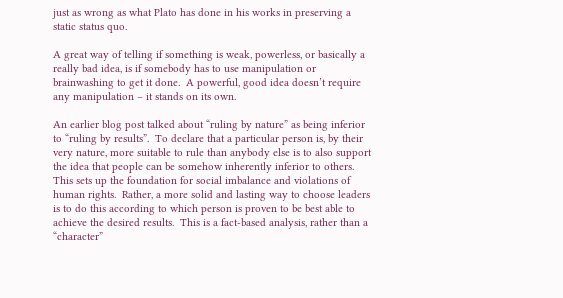just as wrong as what Plato has done in his works in preserving a static status quo.

A great way of telling if something is weak, powerless, or basically a really bad idea, is if somebody has to use manipulation or brainwashing to get it done.  A powerful, good idea doesn’t require any manipulation – it stands on its own.

An earlier blog post talked about “ruling by nature” as being inferior to “ruling by results”.  To declare that a particular person is, by their very nature, more suitable to rule than anybody else is to also support the idea that people can be somehow inherently inferior to others.  This sets up the foundation for social imbalance and violations of human rights.  Rather, a more solid and lasting way to choose leaders is to do this according to which person is proven to be best able to achieve the desired results.  This is a fact-based analysis, rather than a “character”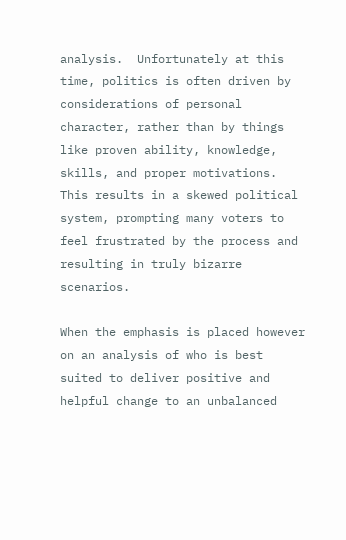analysis.  Unfortunately at this time, politics is often driven by considerations of personal character, rather than by things like proven ability, knowledge, skills, and proper motivations.  This results in a skewed political system, prompting many voters to feel frustrated by the process and resulting in truly bizarre scenarios.

When the emphasis is placed however on an analysis of who is best suited to deliver positive and helpful change to an unbalanced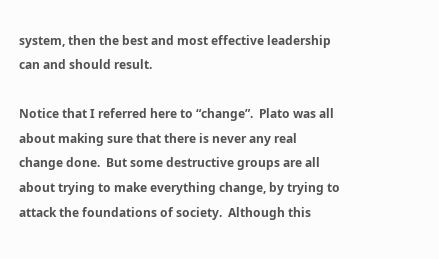system, then the best and most effective leadership can and should result.

Notice that I referred here to “change”.  Plato was all about making sure that there is never any real change done.  But some destructive groups are all about trying to make everything change, by trying to attack the foundations of society.  Although this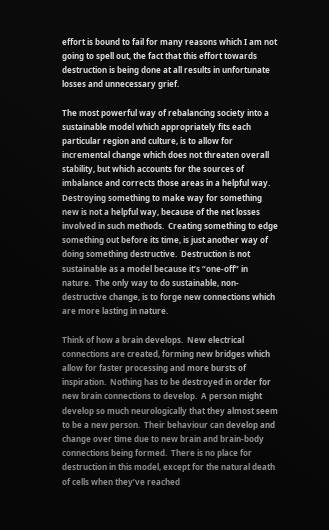effort is bound to fail for many reasons which I am not going to spell out, the fact that this effort towards destruction is being done at all results in unfortunate losses and unnecessary grief.

The most powerful way of rebalancing society into a sustainable model which appropriately fits each particular region and culture, is to allow for incremental change which does not threaten overall stability, but which accounts for the sources of imbalance and corrects those areas in a helpful way.  Destroying something to make way for something new is not a helpful way, because of the net losses involved in such methods.  Creating something to edge something out before its time, is just another way of doing something destructive.  Destruction is not sustainable as a model because it’s “one-off” in nature.  The only way to do sustainable, non-destructive change, is to forge new connections which are more lasting in nature.

Think of how a brain develops.  New electrical connections are created, forming new bridges which allow for faster processing and more bursts of inspiration.  Nothing has to be destroyed in order for new brain connections to develop.  A person might develop so much neurologically that they almost seem to be a new person.  Their behaviour can develop and change over time due to new brain and brain-body connections being formed.  There is no place for destruction in this model, except for the natural death of cells when they’ve reached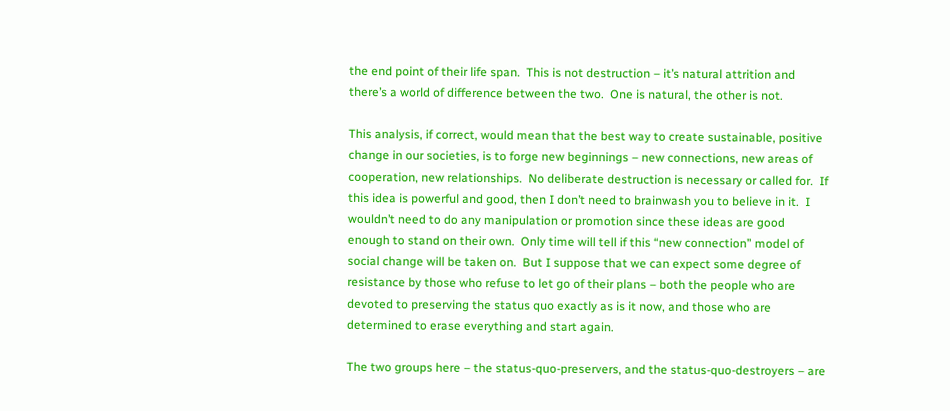the end point of their life span.  This is not destruction – it’s natural attrition and there’s a world of difference between the two.  One is natural, the other is not.

This analysis, if correct, would mean that the best way to create sustainable, positive change in our societies, is to forge new beginnings – new connections, new areas of cooperation, new relationships.  No deliberate destruction is necessary or called for.  If this idea is powerful and good, then I don’t need to brainwash you to believe in it.  I wouldn’t need to do any manipulation or promotion since these ideas are good enough to stand on their own.  Only time will tell if this “new connection” model of social change will be taken on.  But I suppose that we can expect some degree of resistance by those who refuse to let go of their plans – both the people who are devoted to preserving the status quo exactly as is it now, and those who are determined to erase everything and start again.

The two groups here – the status-quo-preservers, and the status-quo-destroyers – are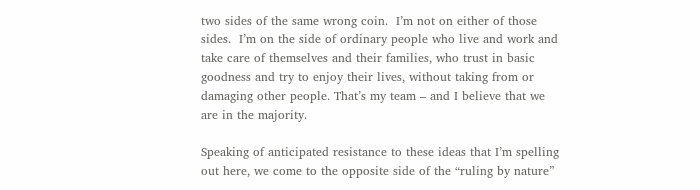two sides of the same wrong coin.  I’m not on either of those sides.  I’m on the side of ordinary people who live and work and take care of themselves and their families, who trust in basic goodness and try to enjoy their lives, without taking from or damaging other people. That’s my team – and I believe that we are in the majority.

Speaking of anticipated resistance to these ideas that I’m spelling out here, we come to the opposite side of the “ruling by nature”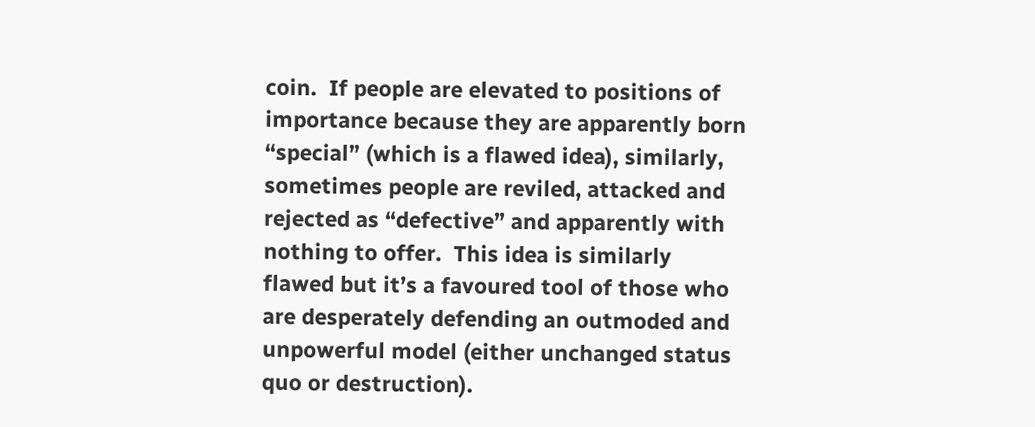coin.  If people are elevated to positions of importance because they are apparently born “special” (which is a flawed idea), similarly, sometimes people are reviled, attacked and rejected as “defective” and apparently with nothing to offer.  This idea is similarly flawed but it’s a favoured tool of those who are desperately defending an outmoded and unpowerful model (either unchanged status quo or destruction).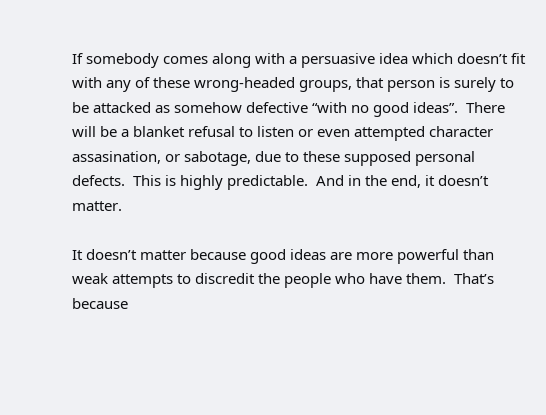If somebody comes along with a persuasive idea which doesn’t fit with any of these wrong-headed groups, that person is surely to be attacked as somehow defective “with no good ideas”.  There will be a blanket refusal to listen or even attempted character assasination, or sabotage, due to these supposed personal defects.  This is highly predictable.  And in the end, it doesn’t matter.

It doesn’t matter because good ideas are more powerful than weak attempts to discredit the people who have them.  That’s because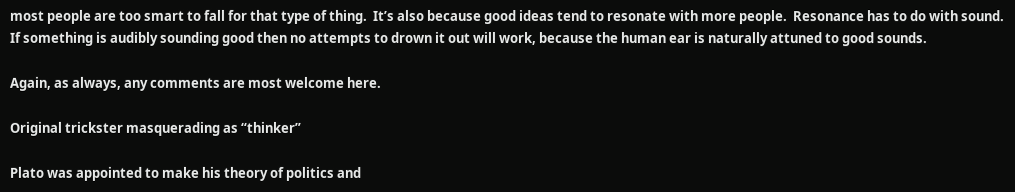most people are too smart to fall for that type of thing.  It’s also because good ideas tend to resonate with more people.  Resonance has to do with sound.  If something is audibly sounding good then no attempts to drown it out will work, because the human ear is naturally attuned to good sounds.

Again, as always, any comments are most welcome here.

Original trickster masquerading as “thinker”

Plato was appointed to make his theory of politics and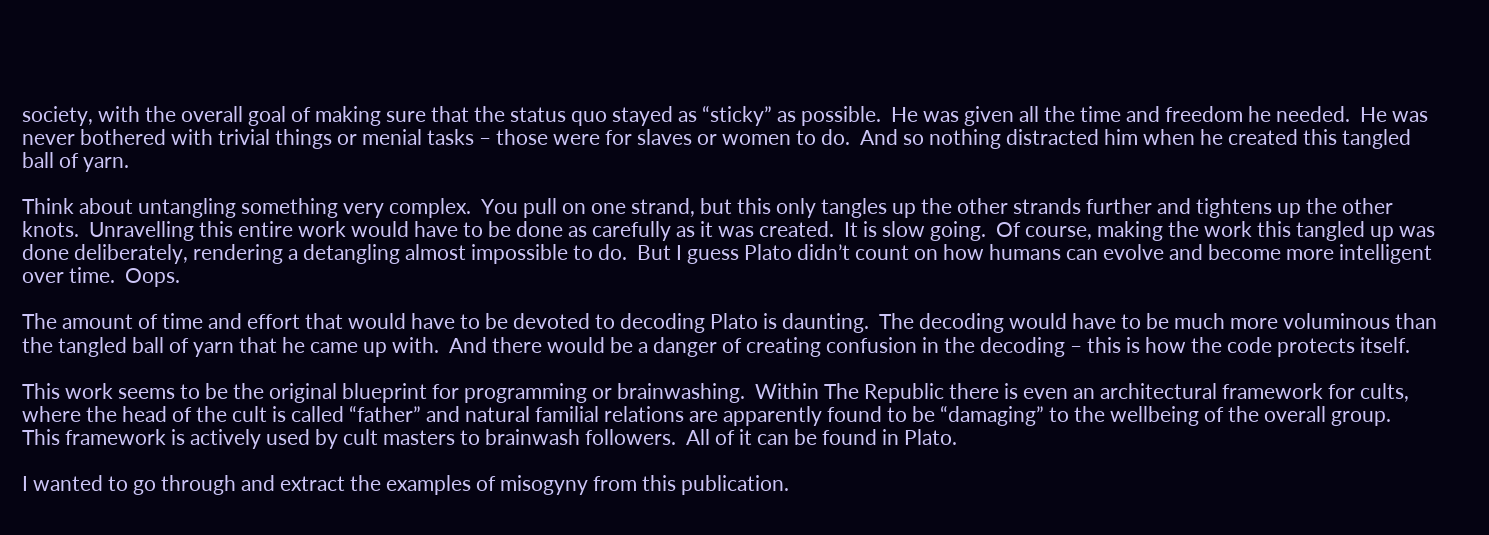society, with the overall goal of making sure that the status quo stayed as “sticky” as possible.  He was given all the time and freedom he needed.  He was never bothered with trivial things or menial tasks – those were for slaves or women to do.  And so nothing distracted him when he created this tangled ball of yarn.

Think about untangling something very complex.  You pull on one strand, but this only tangles up the other strands further and tightens up the other knots.  Unravelling this entire work would have to be done as carefully as it was created.  It is slow going.  Of course, making the work this tangled up was done deliberately, rendering a detangling almost impossible to do.  But I guess Plato didn’t count on how humans can evolve and become more intelligent over time.  Oops.

The amount of time and effort that would have to be devoted to decoding Plato is daunting.  The decoding would have to be much more voluminous than the tangled ball of yarn that he came up with.  And there would be a danger of creating confusion in the decoding – this is how the code protects itself.

This work seems to be the original blueprint for programming or brainwashing.  Within The Republic there is even an architectural framework for cults, where the head of the cult is called “father” and natural familial relations are apparently found to be “damaging” to the wellbeing of the overall group.  This framework is actively used by cult masters to brainwash followers.  All of it can be found in Plato.

I wanted to go through and extract the examples of misogyny from this publication.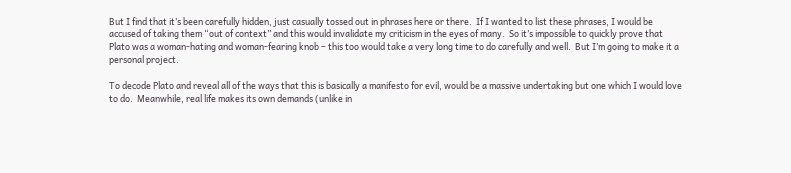But I find that it’s been carefully hidden, just casually tossed out in phrases here or there.  If I wanted to list these phrases, I would be accused of taking them “out of context” and this would invalidate my criticism in the eyes of many.  So it’s impossible to quickly prove that Plato was a woman-hating and woman-fearing knob – this too would take a very long time to do carefully and well.  But I’m going to make it a personal project.

To decode Plato and reveal all of the ways that this is basically a manifesto for evil, would be a massive undertaking but one which I would love to do.  Meanwhile, real life makes its own demands (unlike in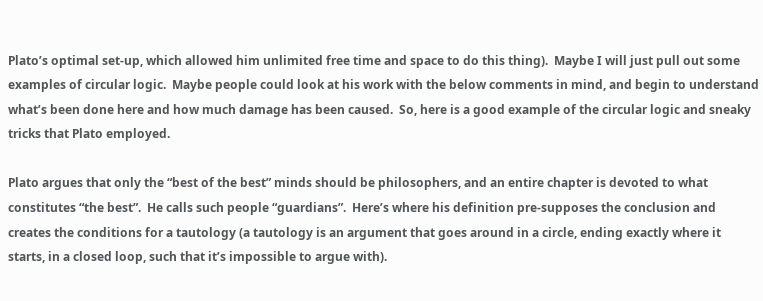Plato’s optimal set-up, which allowed him unlimited free time and space to do this thing).  Maybe I will just pull out some examples of circular logic.  Maybe people could look at his work with the below comments in mind, and begin to understand what’s been done here and how much damage has been caused.  So, here is a good example of the circular logic and sneaky tricks that Plato employed.

Plato argues that only the “best of the best” minds should be philosophers, and an entire chapter is devoted to what constitutes “the best”.  He calls such people “guardians”.  Here’s where his definition pre-supposes the conclusion and creates the conditions for a tautology (a tautology is an argument that goes around in a circle, ending exactly where it starts, in a closed loop, such that it’s impossible to argue with).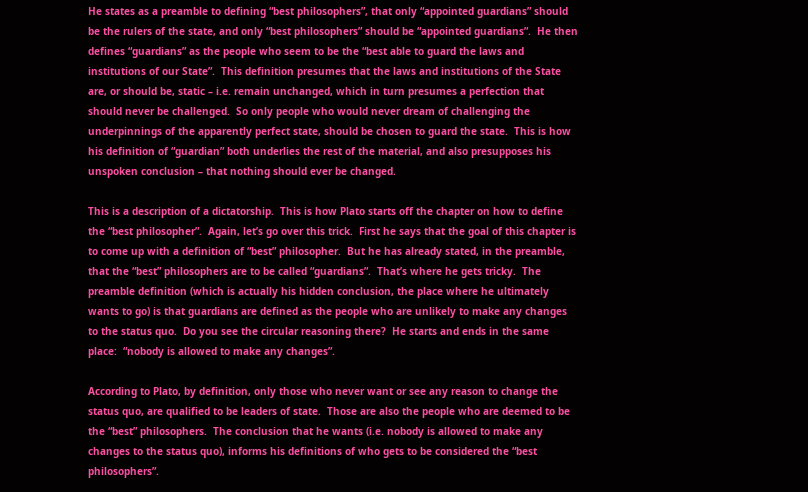He states as a preamble to defining “best philosophers”, that only “appointed guardians” should be the rulers of the state, and only “best philosophers” should be “appointed guardians”.  He then defines “guardians” as the people who seem to be the “best able to guard the laws and institutions of our State”.  This definition presumes that the laws and institutions of the State are, or should be, static – i.e. remain unchanged, which in turn presumes a perfection that should never be challenged.  So only people who would never dream of challenging the underpinnings of the apparently perfect state, should be chosen to guard the state.  This is how his definition of “guardian” both underlies the rest of the material, and also presupposes his unspoken conclusion – that nothing should ever be changed.

This is a description of a dictatorship.  This is how Plato starts off the chapter on how to define the “best philosopher”.  Again, let’s go over this trick.  First he says that the goal of this chapter is to come up with a definition of “best” philosopher.  But he has already stated, in the preamble, that the “best” philosophers are to be called “guardians”.  That’s where he gets tricky.  The preamble definition (which is actually his hidden conclusion, the place where he ultimately wants to go) is that guardians are defined as the people who are unlikely to make any changes to the status quo.  Do you see the circular reasoning there?  He starts and ends in the same place:  “nobody is allowed to make any changes”.

According to Plato, by definition, only those who never want or see any reason to change the status quo, are qualified to be leaders of state.  Those are also the people who are deemed to be the “best” philosophers.  The conclusion that he wants (i.e. nobody is allowed to make any changes to the status quo), informs his definitions of who gets to be considered the “best philosophers”.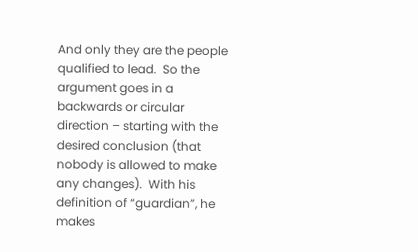And only they are the people qualified to lead.  So the argument goes in a backwards or circular direction – starting with the desired conclusion (that nobody is allowed to make any changes).  With his definition of “guardian”, he makes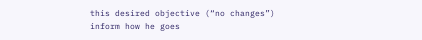this desired objective (“no changes”) inform how he goes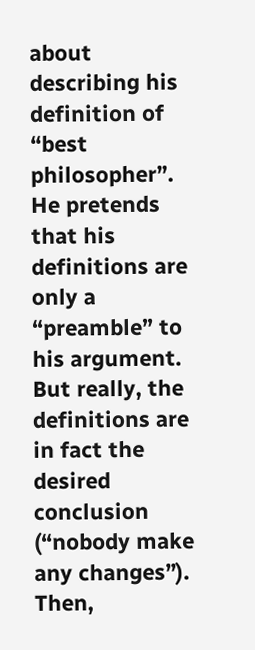about describing his definition of “best philosopher”.  He pretends that his definitions are only a “preamble” to his argument.  But really, the definitions are in fact the desired conclusion (“nobody make any changes”).  Then,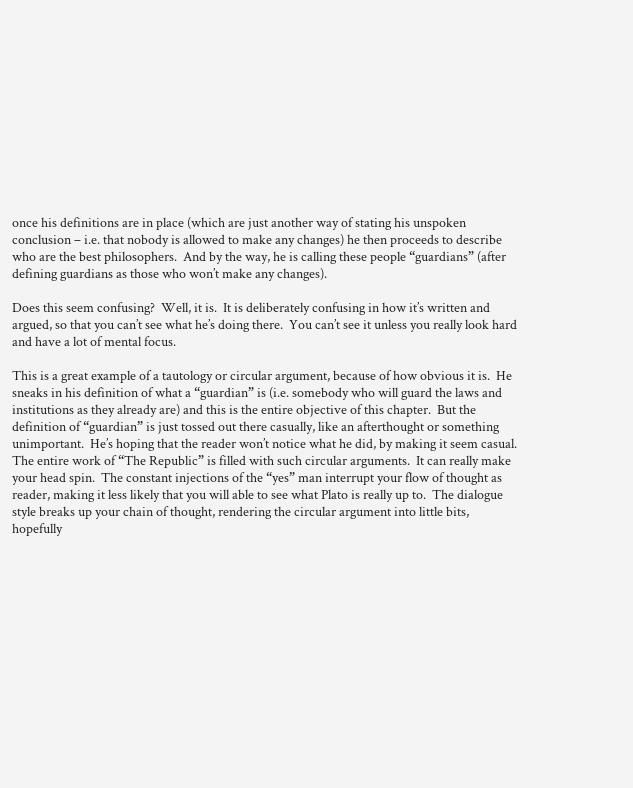once his definitions are in place (which are just another way of stating his unspoken conclusion – i.e. that nobody is allowed to make any changes) he then proceeds to describe who are the best philosophers.  And by the way, he is calling these people “guardians” (after defining guardians as those who won’t make any changes).

Does this seem confusing?  Well, it is.  It is deliberately confusing in how it’s written and argued, so that you can’t see what he’s doing there.  You can’t see it unless you really look hard and have a lot of mental focus.

This is a great example of a tautology or circular argument, because of how obvious it is.  He sneaks in his definition of what a “guardian” is (i.e. somebody who will guard the laws and institutions as they already are) and this is the entire objective of this chapter.  But the definition of “guardian” is just tossed out there casually, like an afterthought or something unimportant.  He’s hoping that the reader won’t notice what he did, by making it seem casual.  The entire work of “The Republic” is filled with such circular arguments.  It can really make your head spin.  The constant injections of the “yes” man interrupt your flow of thought as reader, making it less likely that you will able to see what Plato is really up to.  The dialogue style breaks up your chain of thought, rendering the circular argument into little bits, hopefully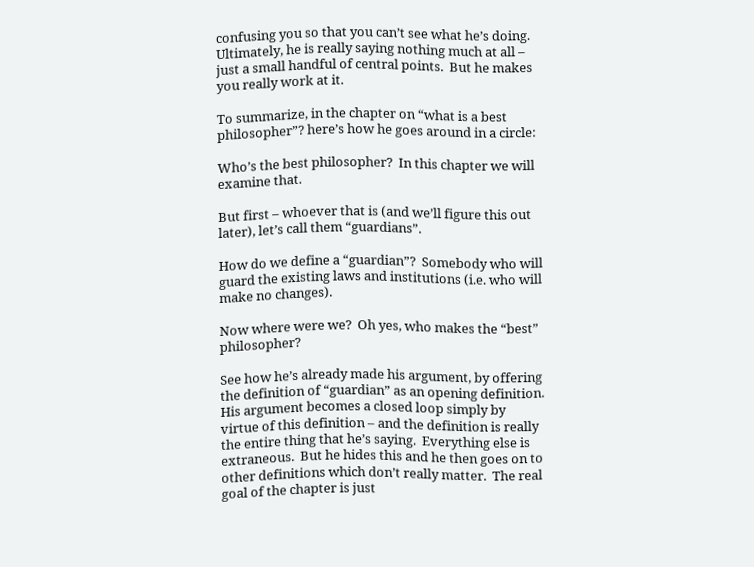confusing you so that you can’t see what he’s doing.  Ultimately, he is really saying nothing much at all – just a small handful of central points.  But he makes you really work at it.

To summarize, in the chapter on “what is a best philosopher”? here’s how he goes around in a circle:

Who’s the best philosopher?  In this chapter we will examine that.

But first – whoever that is (and we’ll figure this out later), let’s call them “guardians”.

How do we define a “guardian”?  Somebody who will guard the existing laws and institutions (i.e. who will make no changes).

Now where were we?  Oh yes, who makes the “best” philosopher?

See how he’s already made his argument, by offering the definition of “guardian” as an opening definition.   His argument becomes a closed loop simply by virtue of this definition – and the definition is really the entire thing that he’s saying.  Everything else is extraneous.  But he hides this and he then goes on to other definitions which don’t really matter.  The real goal of the chapter is just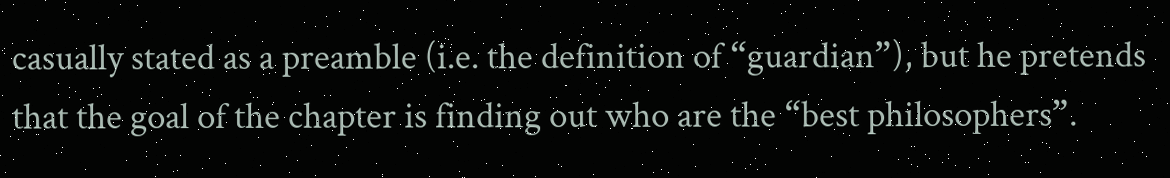casually stated as a preamble (i.e. the definition of “guardian”), but he pretends that the goal of the chapter is finding out who are the “best philosophers”.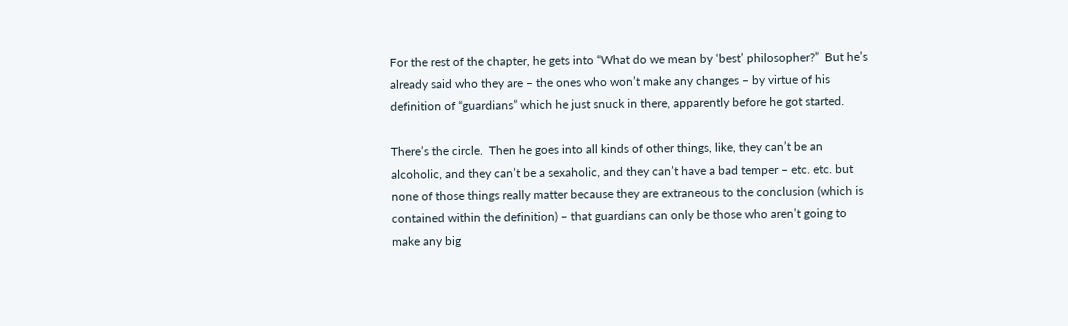For the rest of the chapter, he gets into “What do we mean by ‘best’ philosopher?”  But he’s already said who they are – the ones who won’t make any changes – by virtue of his definition of “guardians” which he just snuck in there, apparently before he got started.

There’s the circle.  Then he goes into all kinds of other things, like, they can’t be an alcoholic, and they can’t be a sexaholic, and they can’t have a bad temper – etc. etc. but none of those things really matter because they are extraneous to the conclusion (which is contained within the definition) – that guardians can only be those who aren’t going to make any big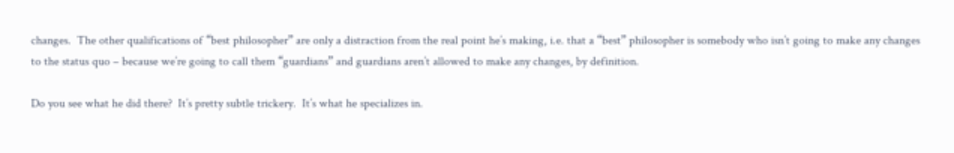changes.  The other qualifications of “best philosopher” are only a distraction from the real point he’s making, i.e. that a “best” philosopher is somebody who isn’t going to make any changes to the status quo – because we’re going to call them “guardians” and guardians aren’t allowed to make any changes, by definition.

Do you see what he did there?  It’s pretty subtle trickery.  It’s what he specializes in.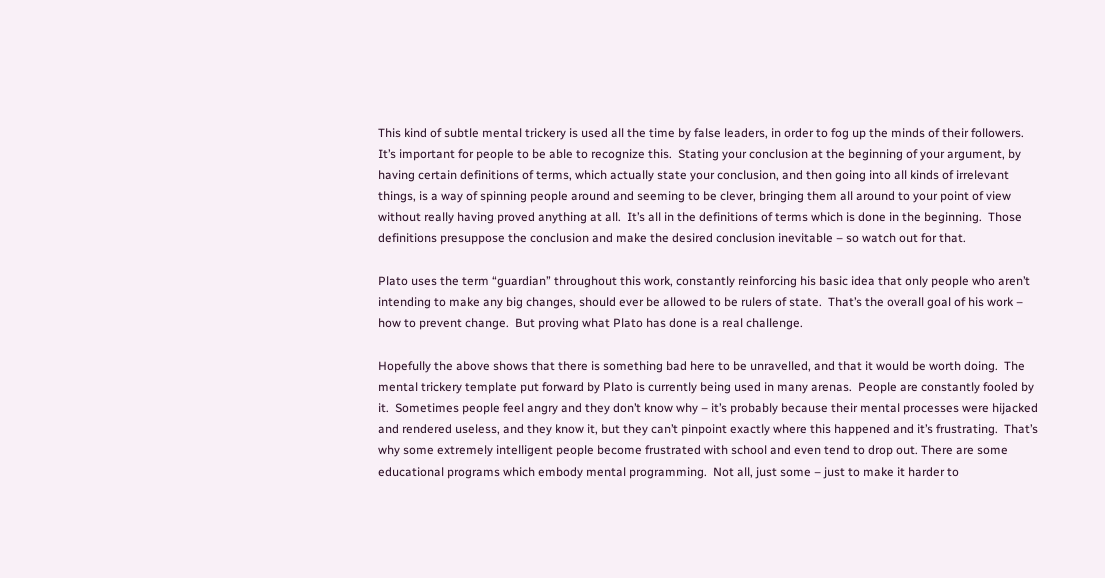This kind of subtle mental trickery is used all the time by false leaders, in order to fog up the minds of their followers.  It’s important for people to be able to recognize this.  Stating your conclusion at the beginning of your argument, by having certain definitions of terms, which actually state your conclusion, and then going into all kinds of irrelevant things, is a way of spinning people around and seeming to be clever, bringing them all around to your point of view without really having proved anything at all.  It’s all in the definitions of terms which is done in the beginning.  Those definitions presuppose the conclusion and make the desired conclusion inevitable – so watch out for that.

Plato uses the term “guardian” throughout this work, constantly reinforcing his basic idea that only people who aren’t intending to make any big changes, should ever be allowed to be rulers of state.  That’s the overall goal of his work – how to prevent change.  But proving what Plato has done is a real challenge.

Hopefully the above shows that there is something bad here to be unravelled, and that it would be worth doing.  The mental trickery template put forward by Plato is currently being used in many arenas.  People are constantly fooled by it.  Sometimes people feel angry and they don’t know why – it’s probably because their mental processes were hijacked and rendered useless, and they know it, but they can’t pinpoint exactly where this happened and it’s frustrating.  That’s why some extremely intelligent people become frustrated with school and even tend to drop out. There are some educational programs which embody mental programming.  Not all, just some – just to make it harder to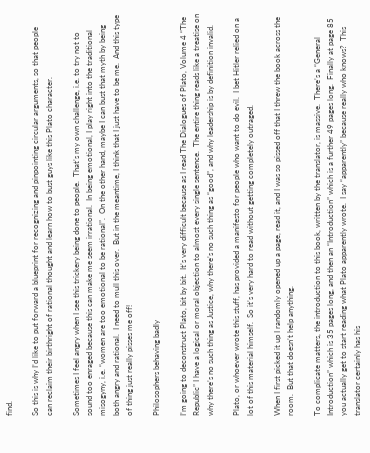find.

So this is why I’d like to put forward a blueprint for recognizing and pinpointing circular arguments, so that people can reclaim their birthright of rational thought and learn how to bust guys like this Plato character.

Sometimes I feel angry when I see this trickery being done to people.  That’s my own challenge, i.e. to try not to sound too enraged because this can make me seem irrational.  In being emotional, I play right into the traditional misogyny, i.e. “women are too emotional to be rational”.  On the other hand, maybe I can bust that myth by being both angry and rational.  I need to mull this over.  But in the meantime, I think that I just have to be me.  And this type of thing just really pisses me off!

Philosophers behaving badly

I’m going to deconstruct Plato, bit by bit.  It’s very difficult because as I read The Dialogues of Plato, Volume 4 “The Republic” I have a logical or moral objection to almost every single sentence.  The entire thing reads like a treatise on why there’s no such thing as Justice, why there’s no such thing as “good”, and why leadership is by definition invalid.

Plato, or whoever wrote this stuff, has provided a manifesto for people who want to do evil.  I bet Hitler relied on a lot of this material himself.  So it’s very hard to read without getting completely outraged.

When I first picked it up I randomly opened up a page, read it, and I was so pissed off that I threw the book across the room.  But that doesn’t help anything.

To complicate matters, the introduction to this book, written by the translator, is massive.  There’s a “General Introduction” which is 35 pages long, and then an “Introduction” which is a further 49 pages long.  Finally at page 85 you actually get to start reading what Plato apparently wrote.  I say “apparently” because really who knows?  This translator certainly has his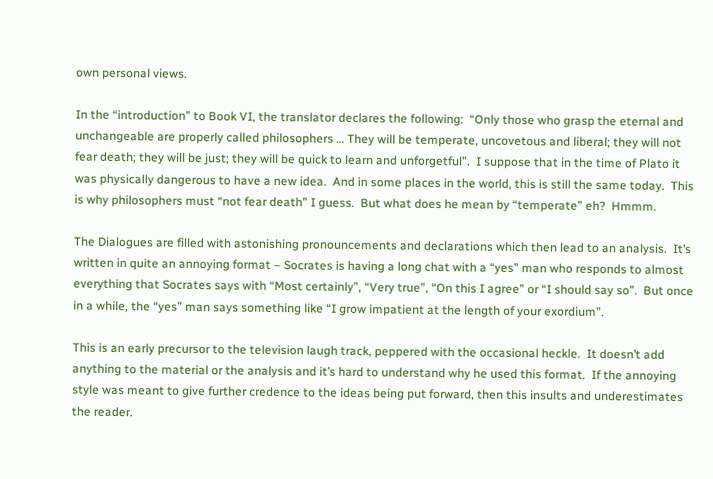own personal views.

In the “introduction” to Book VI, the translator declares the following:  “Only those who grasp the eternal and unchangeable are properly called philosophers … They will be temperate, uncovetous and liberal; they will not fear death; they will be just; they will be quick to learn and unforgetful”.  I suppose that in the time of Plato it was physically dangerous to have a new idea.  And in some places in the world, this is still the same today.  This is why philosophers must “not fear death” I guess.  But what does he mean by “temperate” eh?  Hmmm.

The Dialogues are filled with astonishing pronouncements and declarations which then lead to an analysis.  It’s written in quite an annoying format – Socrates is having a long chat with a “yes” man who responds to almost everything that Socrates says with “Most certainly”, “Very true”, “On this I agree” or “I should say so”.  But once in a while, the “yes” man says something like “I grow impatient at the length of your exordium”.

This is an early precursor to the television laugh track, peppered with the occasional heckle.  It doesn’t add anything to the material or the analysis and it’s hard to understand why he used this format.  If the annoying style was meant to give further credence to the ideas being put forward, then this insults and underestimates the reader.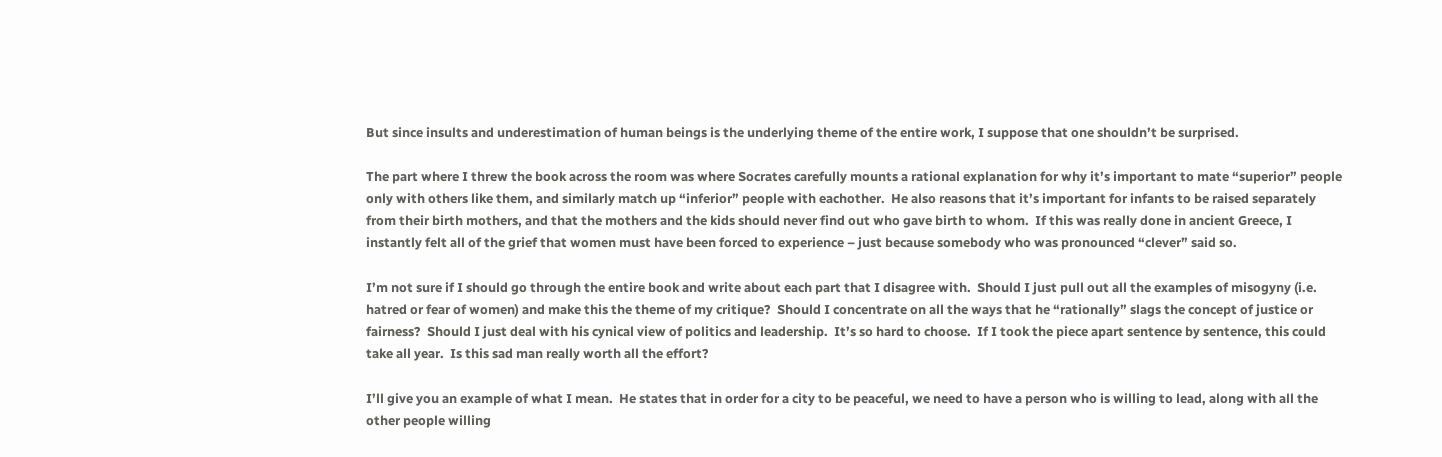But since insults and underestimation of human beings is the underlying theme of the entire work, I suppose that one shouldn’t be surprised.

The part where I threw the book across the room was where Socrates carefully mounts a rational explanation for why it’s important to mate “superior” people only with others like them, and similarly match up “inferior” people with eachother.  He also reasons that it’s important for infants to be raised separately from their birth mothers, and that the mothers and the kids should never find out who gave birth to whom.  If this was really done in ancient Greece, I instantly felt all of the grief that women must have been forced to experience – just because somebody who was pronounced “clever” said so.

I’m not sure if I should go through the entire book and write about each part that I disagree with.  Should I just pull out all the examples of misogyny (i.e. hatred or fear of women) and make this the theme of my critique?  Should I concentrate on all the ways that he “rationally” slags the concept of justice or fairness?  Should I just deal with his cynical view of politics and leadership.  It’s so hard to choose.  If I took the piece apart sentence by sentence, this could take all year.  Is this sad man really worth all the effort?

I’ll give you an example of what I mean.  He states that in order for a city to be peaceful, we need to have a person who is willing to lead, along with all the other people willing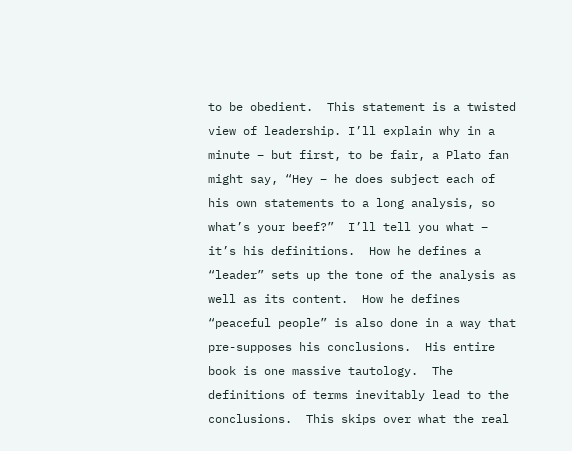to be obedient.  This statement is a twisted view of leadership. I’ll explain why in a minute – but first, to be fair, a Plato fan might say, “Hey – he does subject each of his own statements to a long analysis, so what’s your beef?”  I’ll tell you what – it’s his definitions.  How he defines a “leader” sets up the tone of the analysis as well as its content.  How he defines “peaceful people” is also done in a way that pre-supposes his conclusions.  His entire book is one massive tautology.  The definitions of terms inevitably lead to the conclusions.  This skips over what the real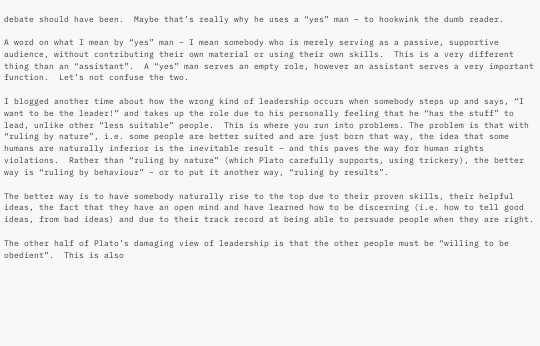debate should have been.  Maybe that’s really why he uses a “yes” man – to hookwink the dumb reader.

A word on what I mean by “yes” man – I mean somebody who is merely serving as a passive, supportive audience, without contributing their own material or using their own skills.  This is a very different thing than an “assistant”.  A “yes” man serves an empty role, however an assistant serves a very important function.  Let’s not confuse the two.

I blogged another time about how the wrong kind of leadership occurs when somebody steps up and says, “I want to be the leader!” and takes up the role due to his personally feeling that he “has the stuff” to lead, unlike other “less suitable” people.  This is where you run into problems. The problem is that with “ruling by nature”, i.e. some people are better suited and are just born that way, the idea that some humans are naturally inferior is the inevitable result – and this paves the way for human rights violations.  Rather than “ruling by nature” (which Plato carefully supports, using trickery), the better way is “ruling by behaviour” – or to put it another way, “ruling by results”.

The better way is to have somebody naturally rise to the top due to their proven skills, their helpful ideas, the fact that they have an open mind and have learned how to be discerning (i.e. how to tell good ideas, from bad ideas) and due to their track record at being able to persuade people when they are right.

The other half of Plato’s damaging view of leadership is that the other people must be “willing to be obedient”.  This is also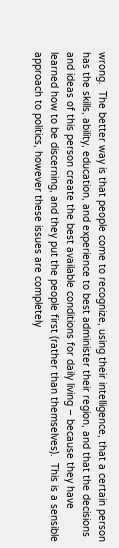wrong.  The better way is that people come to recognize, using their intelligence, that a certain person has the skills, ability, education, and experience to best administer their region, and that the decisions and ideas of this person create the best available conditions for daily living – because they have learned how to be discerning, and they put the people first (rather than themselves).  This is a sensible approach to politics, however these issues are completely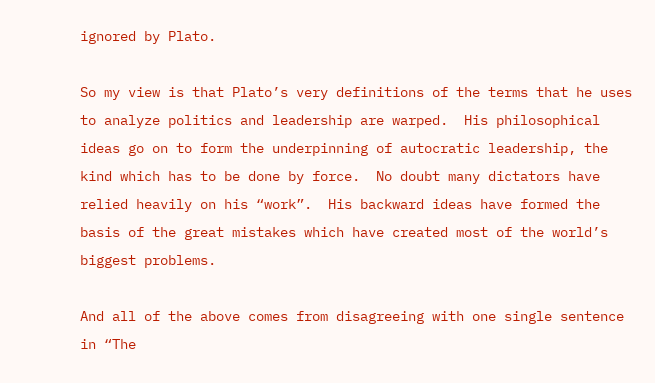ignored by Plato.

So my view is that Plato’s very definitions of the terms that he uses to analyze politics and leadership are warped.  His philosophical ideas go on to form the underpinning of autocratic leadership, the kind which has to be done by force.  No doubt many dictators have relied heavily on his “work”.  His backward ideas have formed the basis of the great mistakes which have created most of the world’s biggest problems.

And all of the above comes from disagreeing with one single sentence in “The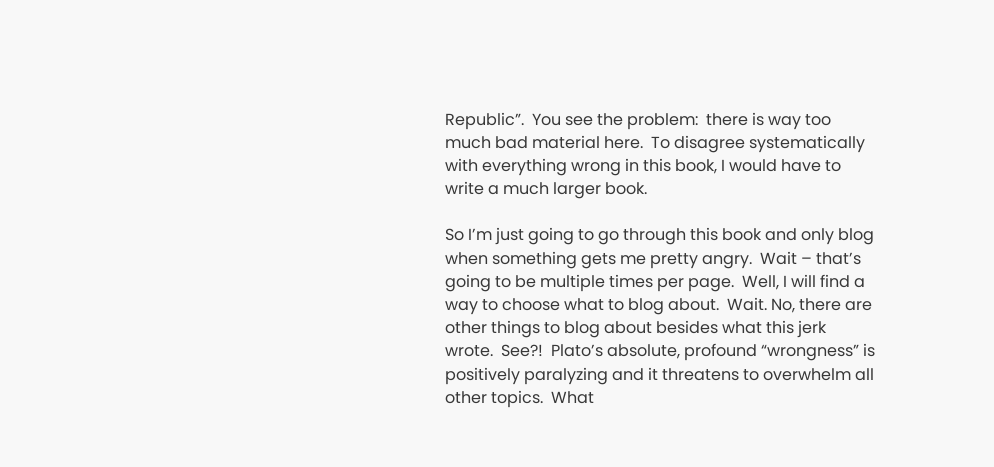Republic”.  You see the problem:  there is way too much bad material here.  To disagree systematically with everything wrong in this book, I would have to write a much larger book.

So I’m just going to go through this book and only blog when something gets me pretty angry.  Wait – that’s going to be multiple times per page.  Well, I will find a way to choose what to blog about.  Wait. No, there are other things to blog about besides what this jerk wrote.  See?!  Plato’s absolute, profound “wrongness” is positively paralyzing and it threatens to overwhelm all other topics.  What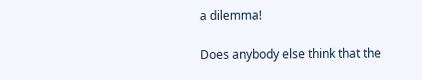a dilemma!

Does anybody else think that the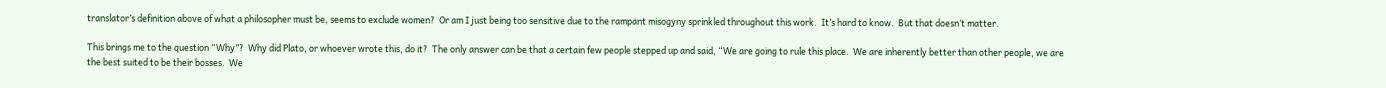translator’s definition above of what a philosopher must be, seems to exclude women?  Or am I just being too sensitive due to the rampant misogyny sprinkled throughout this work.  It’s hard to know.  But that doesn’t matter.

This brings me to the question “Why”?  Why did Plato, or whoever wrote this, do it?  The only answer can be that a certain few people stepped up and said, “We are going to rule this place.  We are inherently better than other people, we are the best suited to be their bosses.  We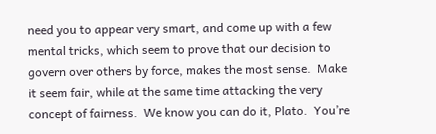need you to appear very smart, and come up with a few mental tricks, which seem to prove that our decision to govern over others by force, makes the most sense.  Make it seem fair, while at the same time attacking the very concept of fairness.  We know you can do it, Plato.  You’re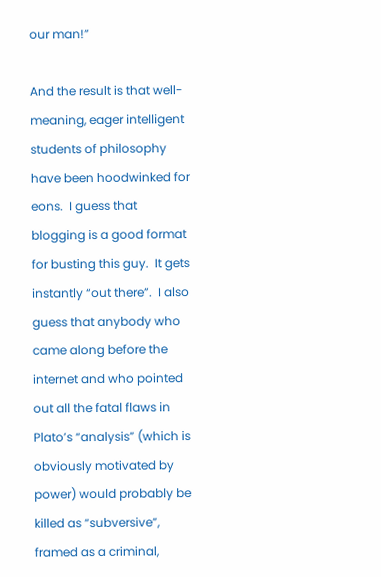our man!”

And the result is that well-meaning, eager intelligent students of philosophy have been hoodwinked for eons.  I guess that blogging is a good format for busting this guy.  It gets instantly “out there”.  I also guess that anybody who came along before the internet and who pointed out all the fatal flaws in Plato’s “analysis” (which is obviously motivated by power) would probably be killed as “subversive”, framed as a criminal,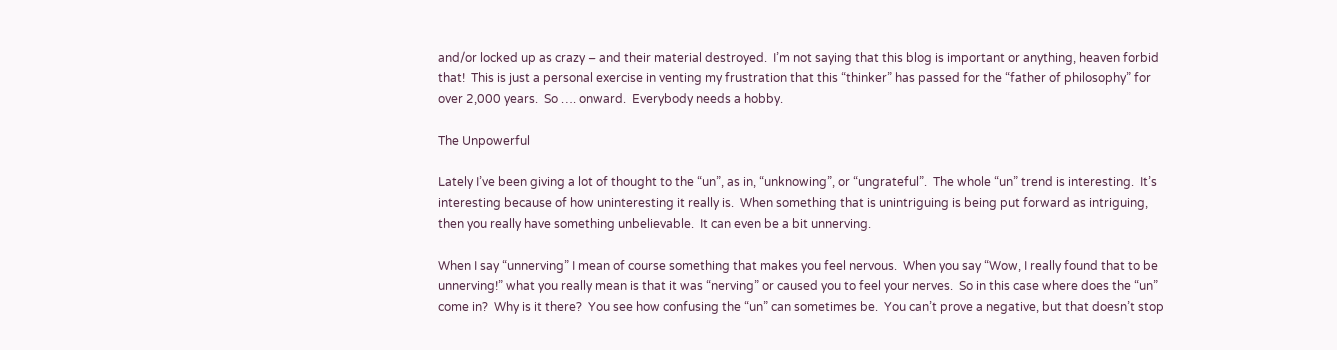and/or locked up as crazy – and their material destroyed.  I’m not saying that this blog is important or anything, heaven forbid that!  This is just a personal exercise in venting my frustration that this “thinker” has passed for the “father of philosophy” for over 2,000 years.  So …. onward.  Everybody needs a hobby.

The Unpowerful

Lately I’ve been giving a lot of thought to the “un”, as in, “unknowing”, or “ungrateful”.  The whole “un” trend is interesting.  It’s interesting because of how uninteresting it really is.  When something that is unintriguing is being put forward as intriguing, then you really have something unbelievable.  It can even be a bit unnerving.

When I say “unnerving” I mean of course something that makes you feel nervous.  When you say “Wow, I really found that to be unnerving!” what you really mean is that it was “nerving” or caused you to feel your nerves.  So in this case where does the “un” come in?  Why is it there?  You see how confusing the “un” can sometimes be.  You can’t prove a negative, but that doesn’t stop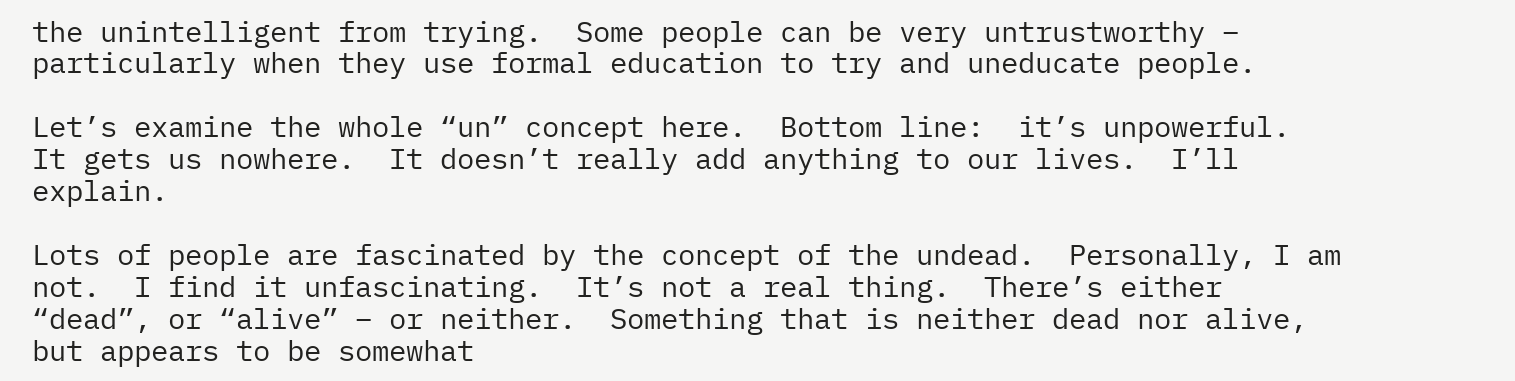the unintelligent from trying.  Some people can be very untrustworthy – particularly when they use formal education to try and uneducate people.

Let’s examine the whole “un” concept here.  Bottom line:  it’s unpowerful.  It gets us nowhere.  It doesn’t really add anything to our lives.  I’ll explain.

Lots of people are fascinated by the concept of the undead.  Personally, I am not.  I find it unfascinating.  It’s not a real thing.  There’s either “dead”, or “alive” – or neither.  Something that is neither dead nor alive, but appears to be somewhat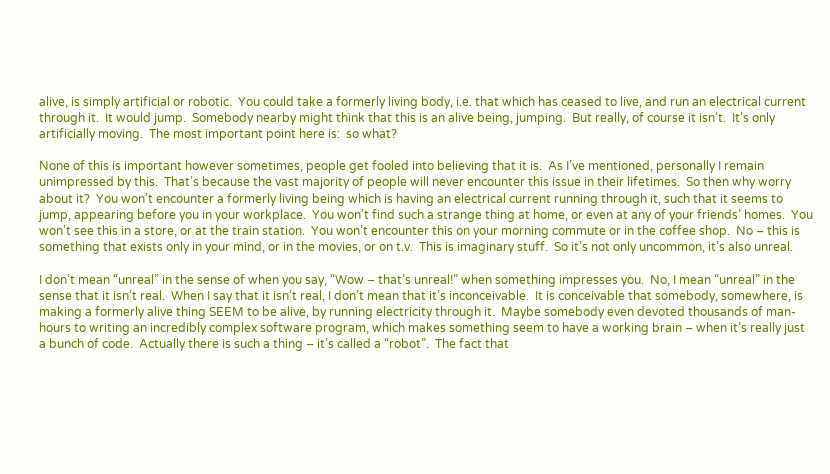alive, is simply artificial or robotic.  You could take a formerly living body, i.e. that which has ceased to live, and run an electrical current through it.  It would jump.  Somebody nearby might think that this is an alive being, jumping.  But really, of course it isn’t.  It’s only artificially moving.  The most important point here is:  so what?

None of this is important however sometimes, people get fooled into believing that it is.  As I’ve mentioned, personally I remain unimpressed by this.  That’s because the vast majority of people will never encounter this issue in their lifetimes.  So then why worry about it?  You won’t encounter a formerly living being which is having an electrical current running through it, such that it seems to jump, appearing before you in your workplace.  You won’t find such a strange thing at home, or even at any of your friends’ homes.  You won’t see this in a store, or at the train station.  You won’t encounter this on your morning commute or in the coffee shop.  No – this is something that exists only in your mind, or in the movies, or on t.v.  This is imaginary stuff.  So it’s not only uncommon, it’s also unreal.

I don’t mean “unreal” in the sense of when you say, “Wow – that’s unreal!” when something impresses you.  No, I mean “unreal” in the sense that it isn’t real.  When I say that it isn’t real, I don’t mean that it’s inconceivable.  It is conceivable that somebody, somewhere, is making a formerly alive thing SEEM to be alive, by running electricity through it.  Maybe somebody even devoted thousands of man-hours to writing an incredibly complex software program, which makes something seem to have a working brain – when it’s really just a bunch of code.  Actually there is such a thing – it’s called a “robot”.  The fact that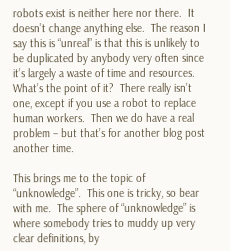robots exist is neither here nor there.  It doesn’t change anything else.  The reason I say this is “unreal” is that this is unlikely to be duplicated by anybody very often since it’s largely a waste of time and resources.  What’s the point of it?  There really isn’t one, except if you use a robot to replace human workers.  Then we do have a real problem – but that’s for another blog post another time.

This brings me to the topic of “unknowledge”.  This one is tricky, so bear with me.  The sphere of “unknowledge” is where somebody tries to muddy up very clear definitions, by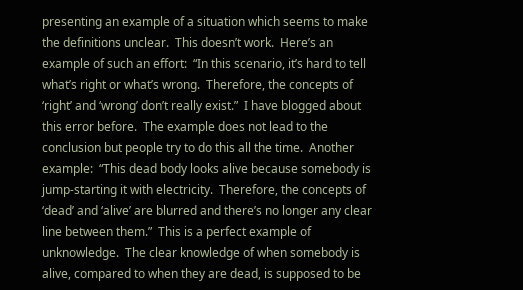presenting an example of a situation which seems to make the definitions unclear.  This doesn’t work.  Here’s an example of such an effort:  “In this scenario, it’s hard to tell what’s right or what’s wrong.  Therefore, the concepts of ‘right’ and ‘wrong’ don’t really exist.”  I have blogged about this error before.  The example does not lead to the conclusion but people try to do this all the time.  Another example:  “This dead body looks alive because somebody is jump-starting it with electricity.  Therefore, the concepts of ‘dead’ and ‘alive’ are blurred and there’s no longer any clear line between them.”  This is a perfect example of unknowledge.  The clear knowledge of when somebody is alive, compared to when they are dead, is supposed to be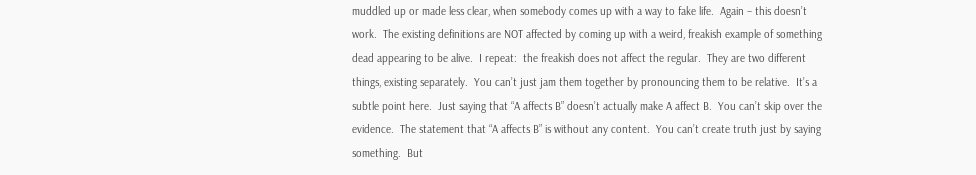muddled up or made less clear, when somebody comes up with a way to fake life.  Again – this doesn’t work.  The existing definitions are NOT affected by coming up with a weird, freakish example of something dead appearing to be alive.  I repeat:  the freakish does not affect the regular.  They are two different things, existing separately.  You can’t just jam them together by pronouncing them to be relative.  It’s a subtle point here.  Just saying that “A affects B” doesn’t actually make A affect B.  You can’t skip over the evidence.  The statement that “A affects B” is without any content.  You can’t create truth just by saying something.  But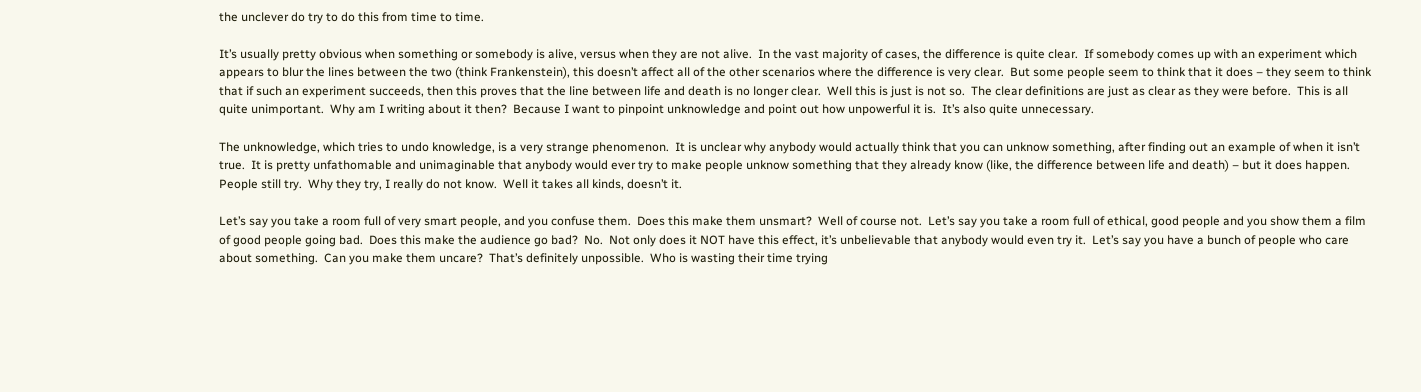the unclever do try to do this from time to time.

It’s usually pretty obvious when something or somebody is alive, versus when they are not alive.  In the vast majority of cases, the difference is quite clear.  If somebody comes up with an experiment which appears to blur the lines between the two (think Frankenstein), this doesn’t affect all of the other scenarios where the difference is very clear.  But some people seem to think that it does – they seem to think that if such an experiment succeeds, then this proves that the line between life and death is no longer clear.  Well this is just is not so.  The clear definitions are just as clear as they were before.  This is all quite unimportant.  Why am I writing about it then?  Because I want to pinpoint unknowledge and point out how unpowerful it is.  It’s also quite unnecessary.

The unknowledge, which tries to undo knowledge, is a very strange phenomenon.  It is unclear why anybody would actually think that you can unknow something, after finding out an example of when it isn’t true.  It is pretty unfathomable and unimaginable that anybody would ever try to make people unknow something that they already know (like, the difference between life and death) – but it does happen.  People still try.  Why they try, I really do not know.  Well it takes all kinds, doesn’t it.

Let’s say you take a room full of very smart people, and you confuse them.  Does this make them unsmart?  Well of course not.  Let’s say you take a room full of ethical, good people and you show them a film of good people going bad.  Does this make the audience go bad?  No.  Not only does it NOT have this effect, it’s unbelievable that anybody would even try it.  Let’s say you have a bunch of people who care about something.  Can you make them uncare?  That’s definitely unpossible.  Who is wasting their time trying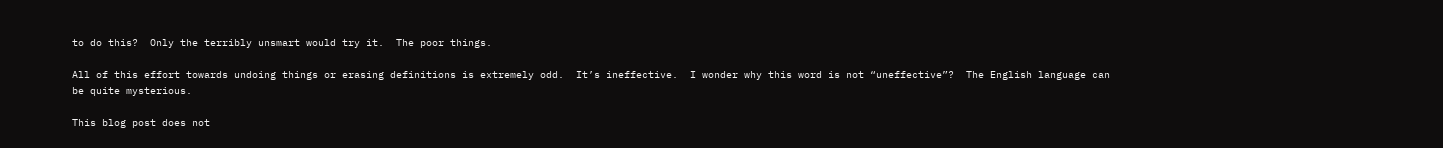to do this?  Only the terribly unsmart would try it.  The poor things.

All of this effort towards undoing things or erasing definitions is extremely odd.  It’s ineffective.  I wonder why this word is not “uneffective”?  The English language can be quite mysterious.

This blog post does not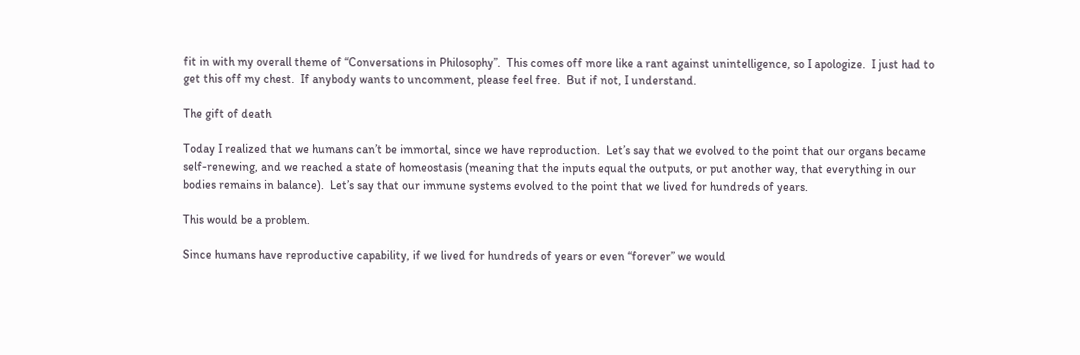fit in with my overall theme of “Conversations in Philosophy”.  This comes off more like a rant against unintelligence, so I apologize.  I just had to get this off my chest.  If anybody wants to uncomment, please feel free.  But if not, I understand.

The gift of death

Today I realized that we humans can’t be immortal, since we have reproduction.  Let’s say that we evolved to the point that our organs became self-renewing, and we reached a state of homeostasis (meaning that the inputs equal the outputs, or put another way, that everything in our bodies remains in balance).  Let’s say that our immune systems evolved to the point that we lived for hundreds of years.

This would be a problem.

Since humans have reproductive capability, if we lived for hundreds of years or even “forever” we would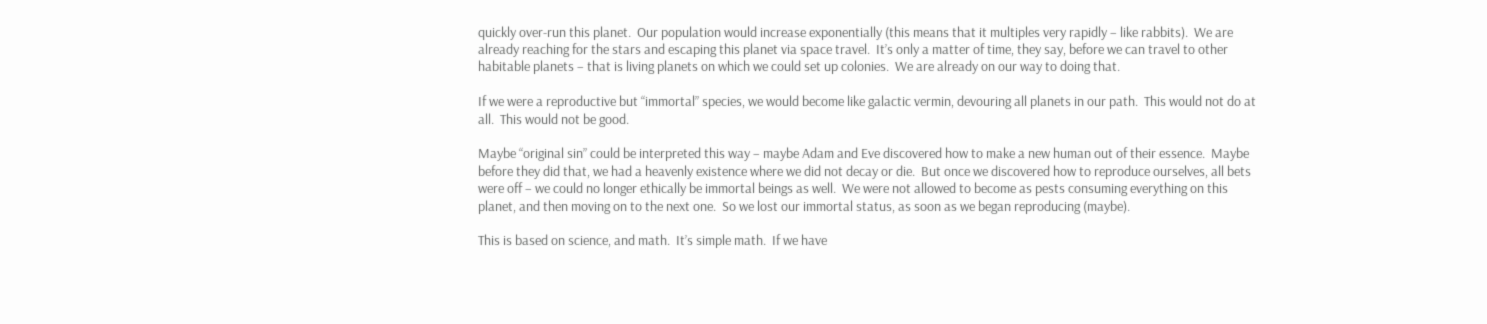quickly over-run this planet.  Our population would increase exponentially (this means that it multiples very rapidly – like rabbits).  We are already reaching for the stars and escaping this planet via space travel.  It’s only a matter of time, they say, before we can travel to other habitable planets – that is living planets on which we could set up colonies.  We are already on our way to doing that.

If we were a reproductive but “immortal” species, we would become like galactic vermin, devouring all planets in our path.  This would not do at all.  This would not be good.

Maybe “original sin” could be interpreted this way – maybe Adam and Eve discovered how to make a new human out of their essence.  Maybe before they did that, we had a heavenly existence where we did not decay or die.  But once we discovered how to reproduce ourselves, all bets were off – we could no longer ethically be immortal beings as well.  We were not allowed to become as pests consuming everything on this planet, and then moving on to the next one.  So we lost our immortal status, as soon as we began reproducing (maybe).

This is based on science, and math.  It’s simple math.  If we have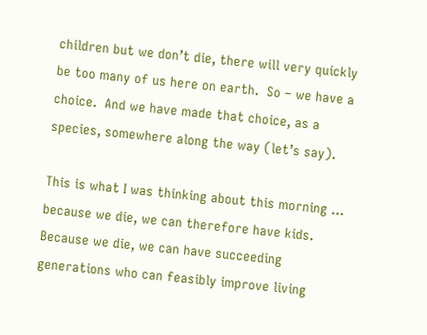children but we don’t die, there will very quickly be too many of us here on earth.  So – we have a choice.  And we have made that choice, as a species, somewhere along the way (let’s say).

This is what I was thinking about this morning … because we die, we can therefore have kids.  Because we die, we can have succeeding generations who can feasibly improve living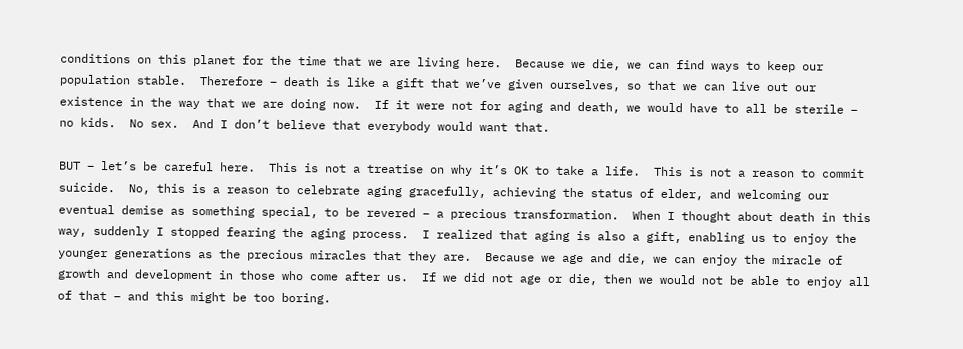conditions on this planet for the time that we are living here.  Because we die, we can find ways to keep our population stable.  Therefore – death is like a gift that we’ve given ourselves, so that we can live out our existence in the way that we are doing now.  If it were not for aging and death, we would have to all be sterile – no kids.  No sex.  And I don’t believe that everybody would want that.

BUT – let’s be careful here.  This is not a treatise on why it’s OK to take a life.  This is not a reason to commit suicide.  No, this is a reason to celebrate aging gracefully, achieving the status of elder, and welcoming our eventual demise as something special, to be revered – a precious transformation.  When I thought about death in this way, suddenly I stopped fearing the aging process.  I realized that aging is also a gift, enabling us to enjoy the younger generations as the precious miracles that they are.  Because we age and die, we can enjoy the miracle of growth and development in those who come after us.  If we did not age or die, then we would not be able to enjoy all of that – and this might be too boring.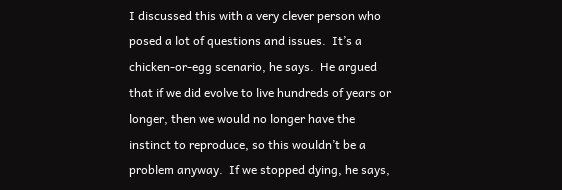I discussed this with a very clever person who posed a lot of questions and issues.  It’s a chicken-or-egg scenario, he says.  He argued that if we did evolve to live hundreds of years or longer, then we would no longer have the instinct to reproduce, so this wouldn’t be a problem anyway.  If we stopped dying, he says,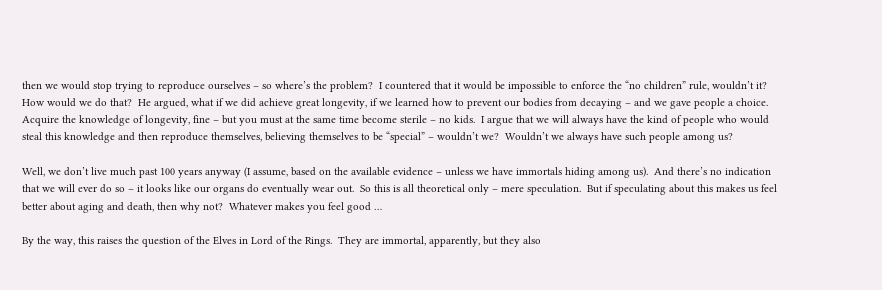then we would stop trying to reproduce ourselves – so where’s the problem?  I countered that it would be impossible to enforce the “no children” rule, wouldn’t it?  How would we do that?  He argued, what if we did achieve great longevity, if we learned how to prevent our bodies from decaying – and we gave people a choice.  Acquire the knowledge of longevity, fine – but you must at the same time become sterile – no kids.  I argue that we will always have the kind of people who would steal this knowledge and then reproduce themselves, believing themselves to be “special” – wouldn’t we?  Wouldn’t we always have such people among us?

Well, we don’t live much past 100 years anyway (I assume, based on the available evidence – unless we have immortals hiding among us).  And there’s no indication that we will ever do so – it looks like our organs do eventually wear out.  So this is all theoretical only – mere speculation.  But if speculating about this makes us feel better about aging and death, then why not?  Whatever makes you feel good …

By the way, this raises the question of the Elves in Lord of the Rings.  They are immortal, apparently, but they also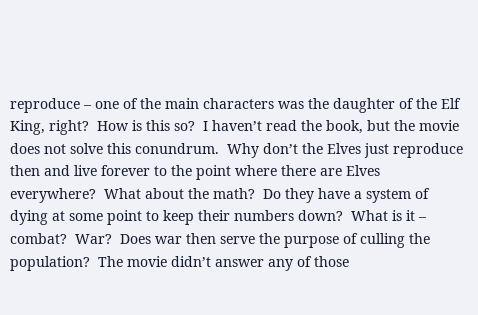reproduce – one of the main characters was the daughter of the Elf King, right?  How is this so?  I haven’t read the book, but the movie does not solve this conundrum.  Why don’t the Elves just reproduce then and live forever to the point where there are Elves everywhere?  What about the math?  Do they have a system of dying at some point to keep their numbers down?  What is it – combat?  War?  Does war then serve the purpose of culling the population?  The movie didn’t answer any of those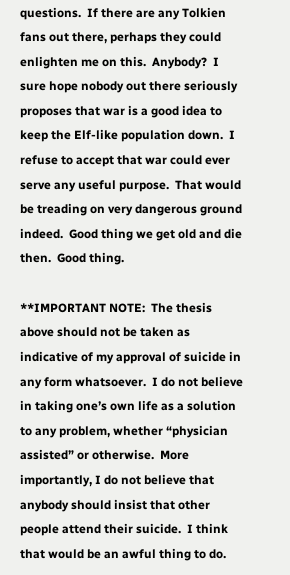questions.  If there are any Tolkien fans out there, perhaps they could enlighten me on this.  Anybody?  I sure hope nobody out there seriously proposes that war is a good idea to keep the Elf-like population down.  I refuse to accept that war could ever serve any useful purpose.  That would be treading on very dangerous ground indeed.  Good thing we get old and die then.  Good thing.

**IMPORTANT NOTE:  The thesis above should not be taken as indicative of my approval of suicide in any form whatsoever.  I do not believe in taking one’s own life as a solution to any problem, whether “physician assisted” or otherwise.  More importantly, I do not believe that anybody should insist that other people attend their suicide.  I think that would be an awful thing to do.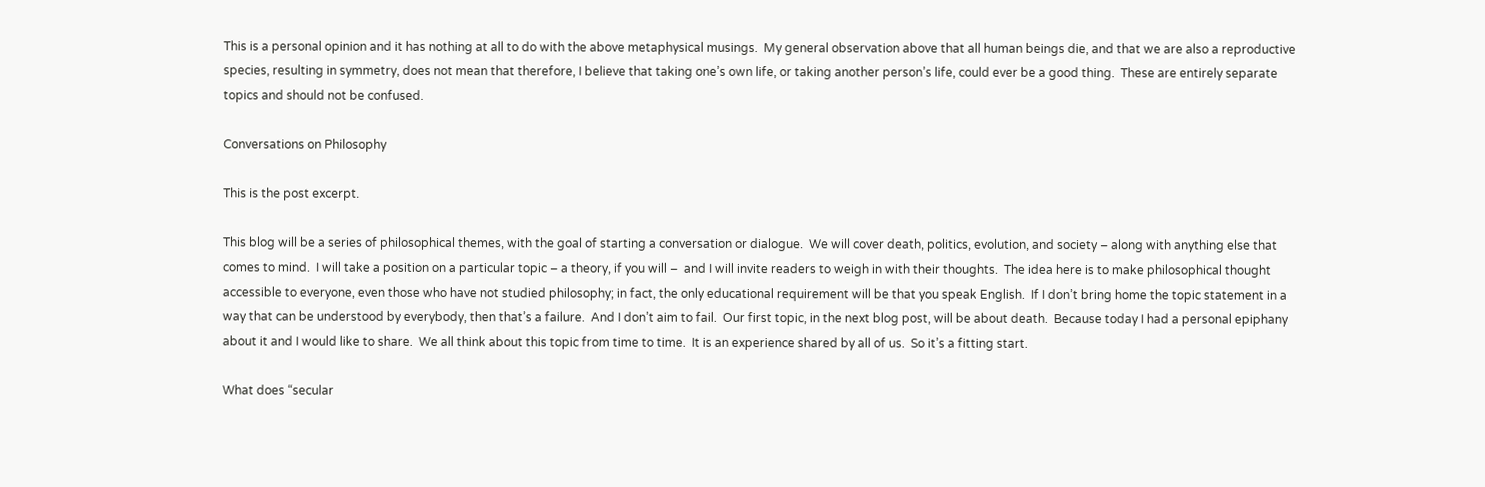This is a personal opinion and it has nothing at all to do with the above metaphysical musings.  My general observation above that all human beings die, and that we are also a reproductive species, resulting in symmetry, does not mean that therefore, I believe that taking one’s own life, or taking another person’s life, could ever be a good thing.  These are entirely separate topics and should not be confused.

Conversations on Philosophy

This is the post excerpt.

This blog will be a series of philosophical themes, with the goal of starting a conversation or dialogue.  We will cover death, politics, evolution, and society – along with anything else that comes to mind.  I will take a position on a particular topic – a theory, if you will –  and I will invite readers to weigh in with their thoughts.  The idea here is to make philosophical thought accessible to everyone, even those who have not studied philosophy; in fact, the only educational requirement will be that you speak English.  If I don’t bring home the topic statement in a way that can be understood by everybody, then that’s a failure.  And I don’t aim to fail.  Our first topic, in the next blog post, will be about death.  Because today I had a personal epiphany about it and I would like to share.  We all think about this topic from time to time.  It is an experience shared by all of us.  So it’s a fitting start.

What does “secular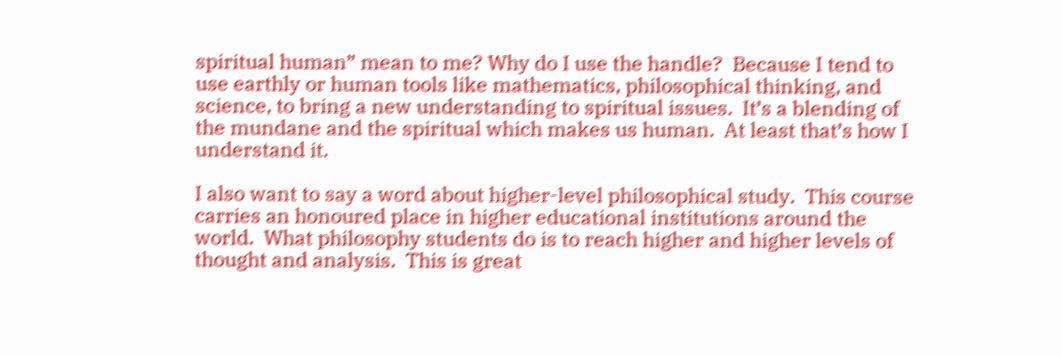spiritual human” mean to me? Why do I use the handle?  Because I tend to use earthly or human tools like mathematics, philosophical thinking, and science, to bring a new understanding to spiritual issues.  It’s a blending of the mundane and the spiritual which makes us human.  At least that’s how I understand it.

I also want to say a word about higher-level philosophical study.  This course carries an honoured place in higher educational institutions around the world.  What philosophy students do is to reach higher and higher levels of thought and analysis.  This is great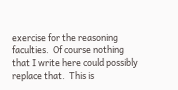exercise for the reasoning faculties.  Of course nothing that I write here could possibly replace that.  This is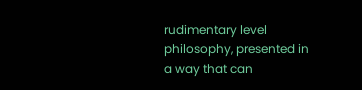rudimentary level philosophy, presented in a way that can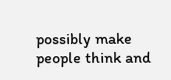possibly make people think and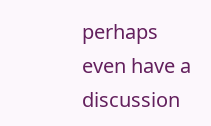perhaps even have a discussion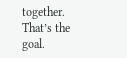together.  That’s the goal.